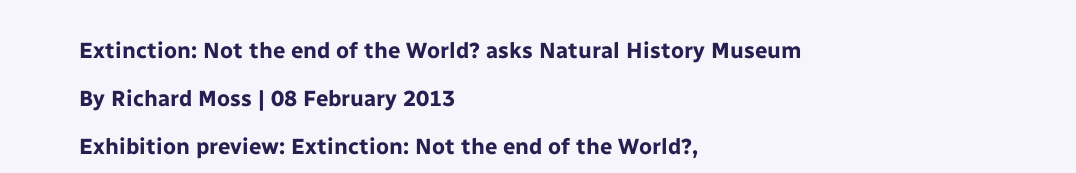Extinction: Not the end of the World? asks Natural History Museum

By Richard Moss | 08 February 2013

Exhibition preview: Extinction: Not the end of the World?,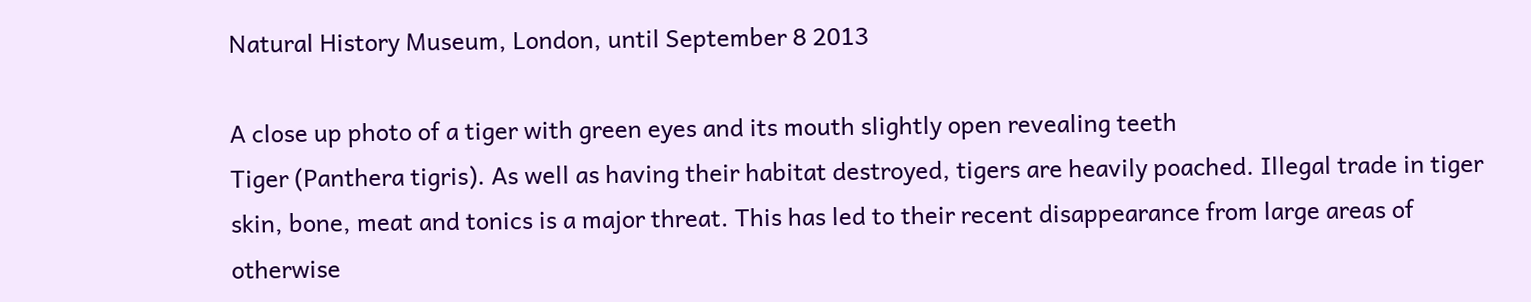Natural History Museum, London, until September 8 2013

A close up photo of a tiger with green eyes and its mouth slightly open revealing teeth
Tiger (Panthera tigris). As well as having their habitat destroyed, tigers are heavily poached. Illegal trade in tiger skin, bone, meat and tonics is a major threat. This has led to their recent disappearance from large areas of otherwise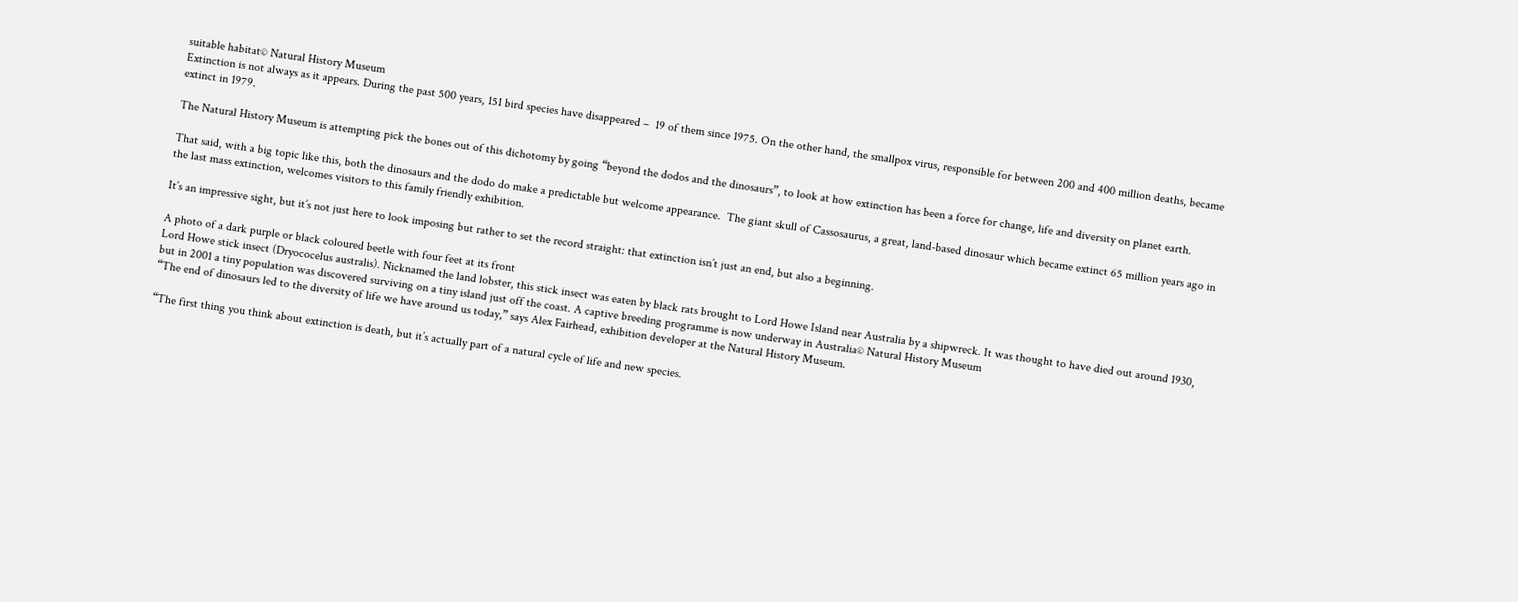suitable habitat© Natural History Museum
Extinction is not always as it appears. During the past 500 years, 151 bird species have disappeared –  19 of them since 1975. On the other hand, the smallpox virus, responsible for between 200 and 400 million deaths, became extinct in 1979.

The Natural History Museum is attempting pick the bones out of this dichotomy by going “beyond the dodos and the dinosaurs”, to look at how extinction has been a force for change, life and diversity on planet earth.

That said, with a big topic like this, both the dinosaurs and the dodo do make a predictable but welcome appearance.  The giant skull of Cassosaurus, a great, land-based dinosaur which became extinct 65 million years ago in the last mass extinction, welcomes visitors to this family friendly exhibition.

It’s an impressive sight, but it’s not just here to look imposing but rather to set the record straight: that extinction isn’t just an end, but also a beginning.

A photo of a dark purple or black coloured beetle with four feet at its front
Lord Howe stick insect (Dryococelus australis). Nicknamed the land lobster, this stick insect was eaten by black rats brought to Lord Howe Island near Australia by a shipwreck. It was thought to have died out around 1930, but in 2001 a tiny population was discovered surviving on a tiny island just off the coast. A captive breeding programme is now underway in Australia© Natural History Museum
“The end of dinosaurs led to the diversity of life we have around us today,” says Alex Fairhead, exhibition developer at the Natural History Museum.

“The first thing you think about extinction is death, but it’s actually part of a natural cycle of life and new species.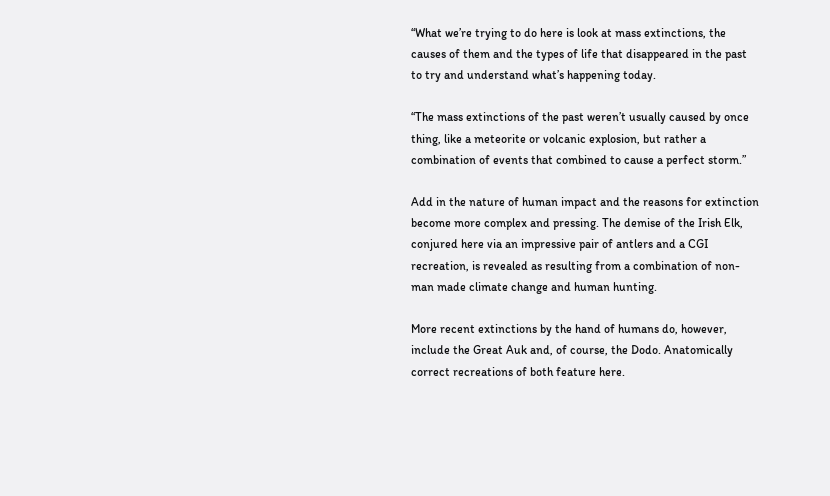“What we’re trying to do here is look at mass extinctions, the causes of them and the types of life that disappeared in the past to try and understand what’s happening today.

“The mass extinctions of the past weren’t usually caused by once thing, like a meteorite or volcanic explosion, but rather a combination of events that combined to cause a perfect storm.”

Add in the nature of human impact and the reasons for extinction become more complex and pressing. The demise of the Irish Elk, conjured here via an impressive pair of antlers and a CGI recreation, is revealed as resulting from a combination of non-man made climate change and human hunting.

More recent extinctions by the hand of humans do, however, include the Great Auk and, of course, the Dodo. Anatomically correct recreations of both feature here.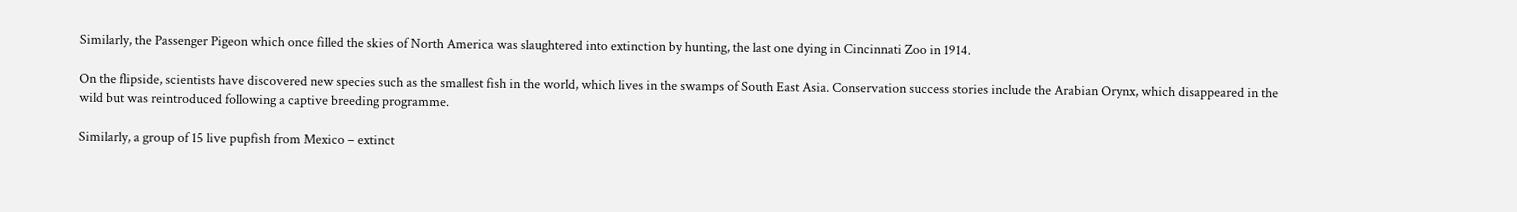Similarly, the Passenger Pigeon which once filled the skies of North America was slaughtered into extinction by hunting, the last one dying in Cincinnati Zoo in 1914.

On the flipside, scientists have discovered new species such as the smallest fish in the world, which lives in the swamps of South East Asia. Conservation success stories include the Arabian Orynx, which disappeared in the wild but was reintroduced following a captive breeding programme.

Similarly, a group of 15 live pupfish from Mexico – extinct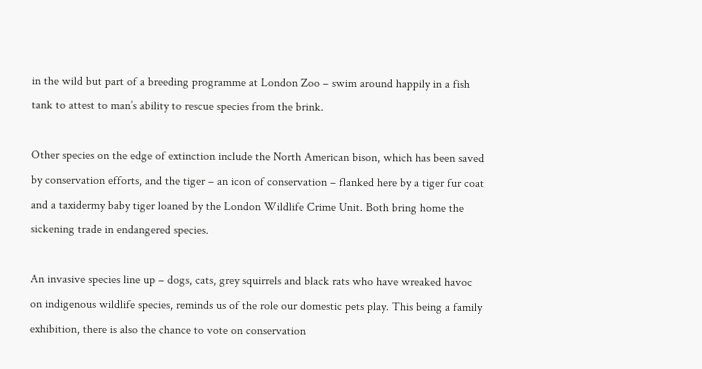in the wild but part of a breeding programme at London Zoo – swim around happily in a fish tank to attest to man’s ability to rescue species from the brink.

Other species on the edge of extinction include the North American bison, which has been saved by conservation efforts, and the tiger – an icon of conservation – flanked here by a tiger fur coat and a taxidermy baby tiger loaned by the London Wildlife Crime Unit. Both bring home the sickening trade in endangered species.

An invasive species line up – dogs, cats, grey squirrels and black rats who have wreaked havoc on indigenous wildlife species, reminds us of the role our domestic pets play. This being a family exhibition, there is also the chance to vote on conservation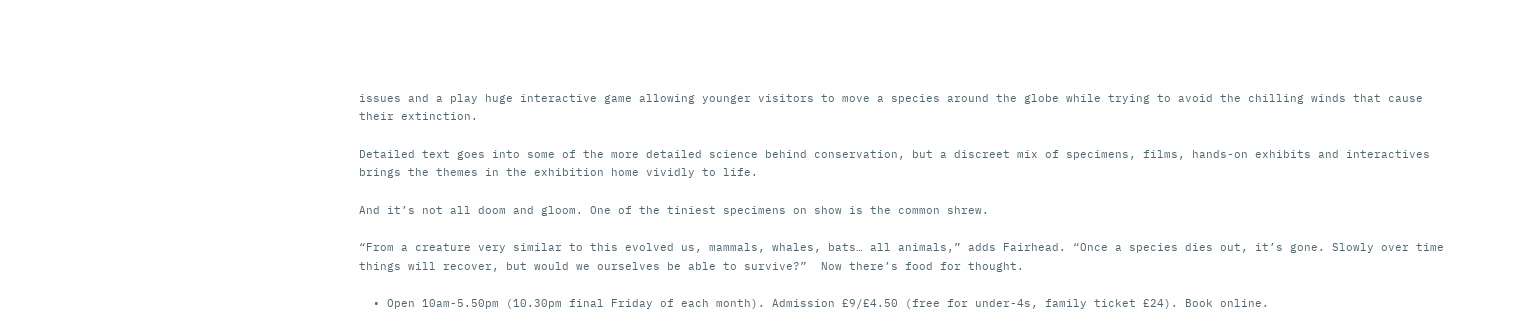issues and a play huge interactive game allowing younger visitors to move a species around the globe while trying to avoid the chilling winds that cause their extinction.

Detailed text goes into some of the more detailed science behind conservation, but a discreet mix of specimens, films, hands-on exhibits and interactives brings the themes in the exhibition home vividly to life.

And it’s not all doom and gloom. One of the tiniest specimens on show is the common shrew.

“From a creature very similar to this evolved us, mammals, whales, bats… all animals,” adds Fairhead. “Once a species dies out, it’s gone. Slowly over time things will recover, but would we ourselves be able to survive?”  Now there’s food for thought.

  • Open 10am-5.50pm (10.30pm final Friday of each month). Admission £9/£4.50 (free for under-4s, family ticket £24). Book online.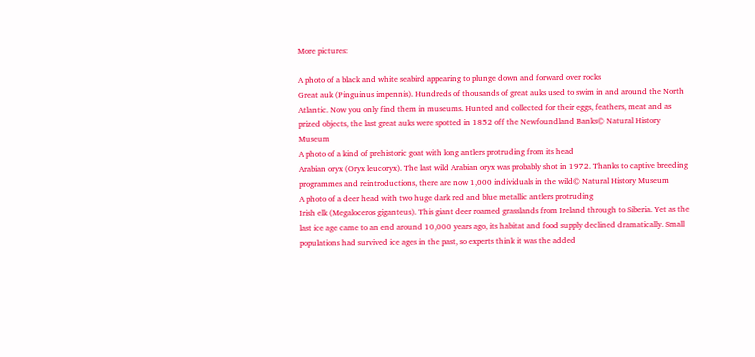More pictures:

A photo of a black and white seabird appearing to plunge down and forward over rocks
Great auk (Pinguinus impennis). Hundreds of thousands of great auks used to swim in and around the North Atlantic. Now you only find them in museums. Hunted and collected for their eggs, feathers, meat and as prized objects, the last great auks were spotted in 1852 off the Newfoundland Banks© Natural History Museum
A photo of a kind of prehistoric goat with long antlers protruding from its head
Arabian oryx (Oryx leucoryx). The last wild Arabian oryx was probably shot in 1972. Thanks to captive breeding programmes and reintroductions, there are now 1,000 individuals in the wild© Natural History Museum
A photo of a deer head with two huge dark red and blue metallic antlers protruding
Irish elk (Megaloceros giganteus). This giant deer roamed grasslands from Ireland through to Siberia. Yet as the last ice age came to an end around 10,000 years ago, its habitat and food supply declined dramatically. Small populations had survived ice ages in the past, so experts think it was the added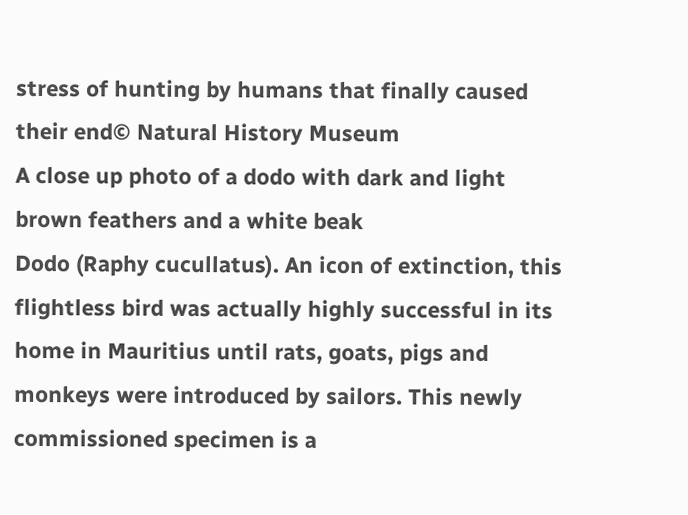stress of hunting by humans that finally caused their end© Natural History Museum
A close up photo of a dodo with dark and light brown feathers and a white beak
Dodo (Raphy cucullatus). An icon of extinction, this flightless bird was actually highly successful in its home in Mauritius until rats, goats, pigs and monkeys were introduced by sailors. This newly commissioned specimen is a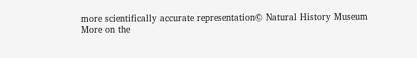more scientifically accurate representation© Natural History Museum
More on the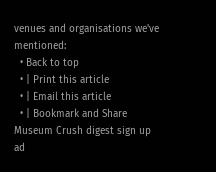venues and organisations we've mentioned:
  • Back to top
  • | Print this article
  • | Email this article
  • | Bookmark and Share
Museum Crush digest sign up ad